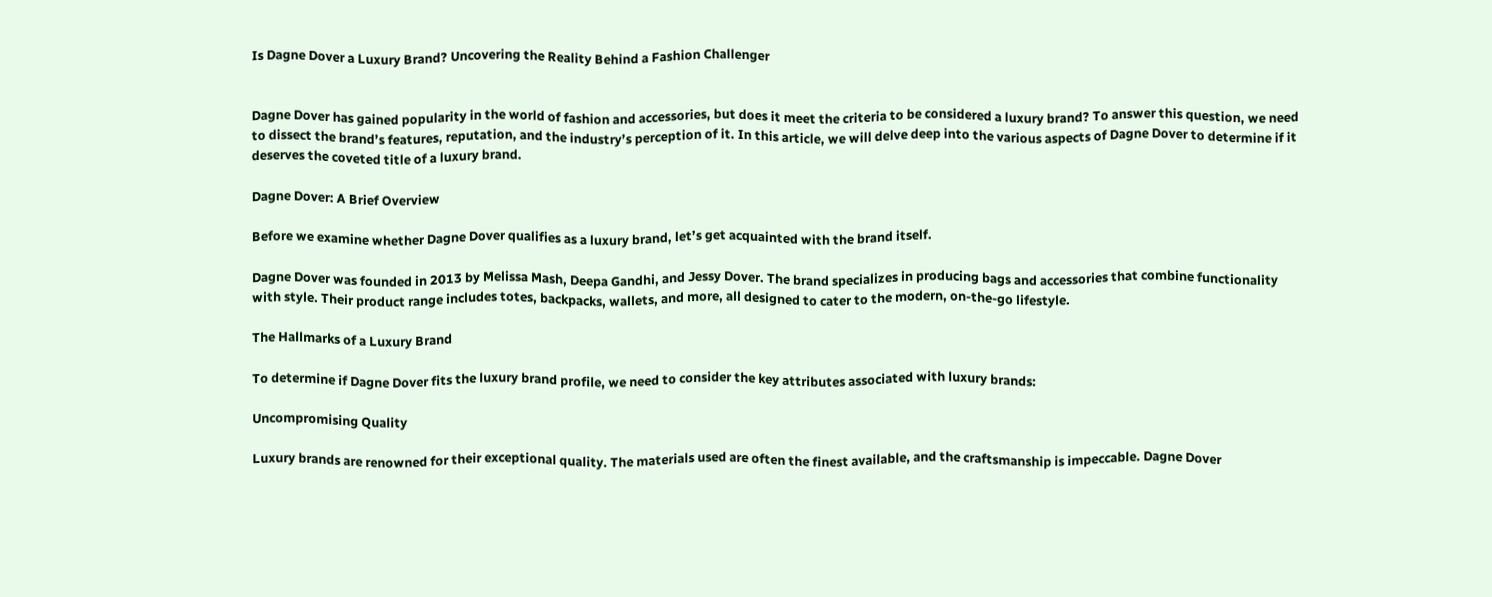Is Dagne Dover a Luxury Brand? Uncovering the Reality Behind a Fashion Challenger


Dagne Dover has gained popularity in the world of fashion and accessories, but does it meet the criteria to be considered a luxury brand? To answer this question, we need to dissect the brand’s features, reputation, and the industry’s perception of it. In this article, we will delve deep into the various aspects of Dagne Dover to determine if it deserves the coveted title of a luxury brand.

Dagne Dover: A Brief Overview

Before we examine whether Dagne Dover qualifies as a luxury brand, let’s get acquainted with the brand itself.

Dagne Dover was founded in 2013 by Melissa Mash, Deepa Gandhi, and Jessy Dover. The brand specializes in producing bags and accessories that combine functionality with style. Their product range includes totes, backpacks, wallets, and more, all designed to cater to the modern, on-the-go lifestyle.

The Hallmarks of a Luxury Brand

To determine if Dagne Dover fits the luxury brand profile, we need to consider the key attributes associated with luxury brands:

Uncompromising Quality

Luxury brands are renowned for their exceptional quality. The materials used are often the finest available, and the craftsmanship is impeccable. Dagne Dover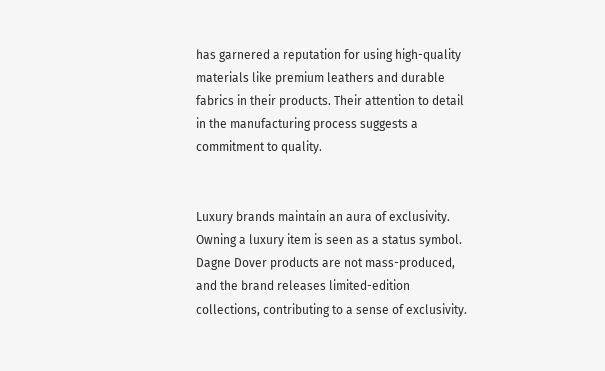has garnered a reputation for using high-quality materials like premium leathers and durable fabrics in their products. Their attention to detail in the manufacturing process suggests a commitment to quality.


Luxury brands maintain an aura of exclusivity. Owning a luxury item is seen as a status symbol. Dagne Dover products are not mass-produced, and the brand releases limited-edition collections, contributing to a sense of exclusivity.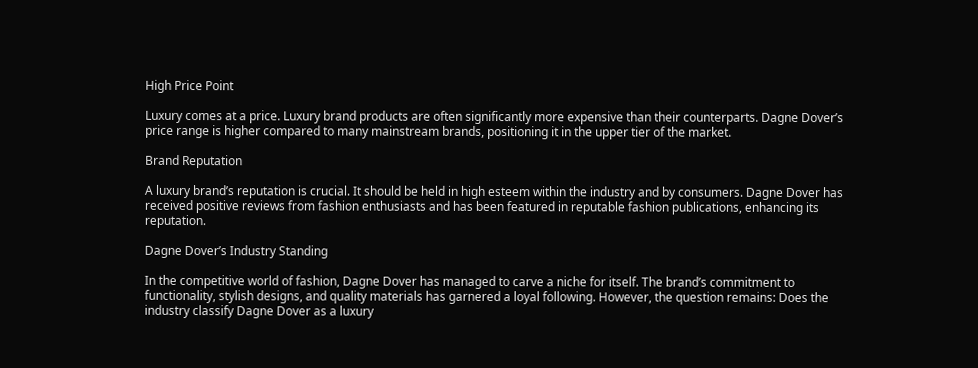High Price Point

Luxury comes at a price. Luxury brand products are often significantly more expensive than their counterparts. Dagne Dover’s price range is higher compared to many mainstream brands, positioning it in the upper tier of the market.

Brand Reputation

A luxury brand’s reputation is crucial. It should be held in high esteem within the industry and by consumers. Dagne Dover has received positive reviews from fashion enthusiasts and has been featured in reputable fashion publications, enhancing its reputation.

Dagne Dover’s Industry Standing

In the competitive world of fashion, Dagne Dover has managed to carve a niche for itself. The brand’s commitment to functionality, stylish designs, and quality materials has garnered a loyal following. However, the question remains: Does the industry classify Dagne Dover as a luxury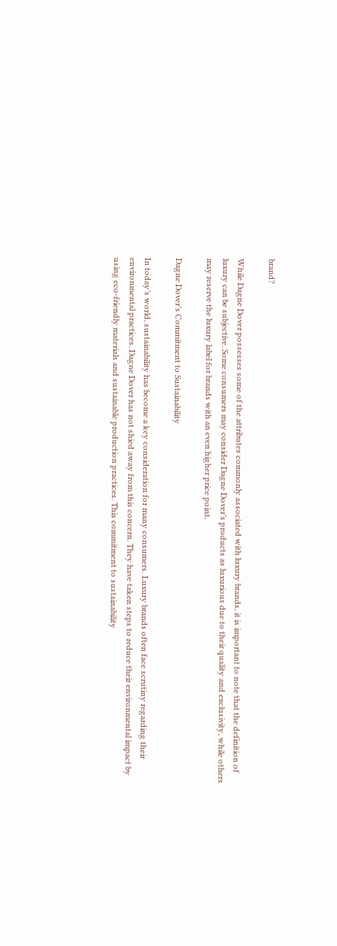brand?

While Dagne Dover possesses some of the attributes commonly associated with luxury brands, it is important to note that the definition of luxury can be subjective. Some consumers may consider Dagne Dover’s products as luxurious due to their quality and exclusivity, while others may reserve the luxury label for brands with an even higher price point.

Dagne Dover’s Commitment to Sustainability

In today’s world, sustainability has become a key consideration for many consumers. Luxury brands often face scrutiny regarding their environmental practices. Dagne Dover has not shied away from this concern. They have taken steps to reduce their environmental impact by using eco-friendly materials and sustainable production practices. This commitment to sustainability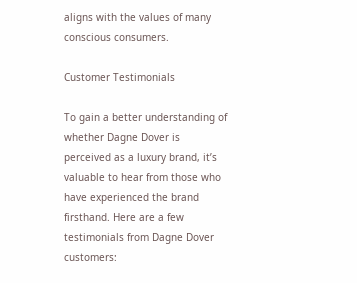aligns with the values of many conscious consumers.

Customer Testimonials

To gain a better understanding of whether Dagne Dover is perceived as a luxury brand, it’s valuable to hear from those who have experienced the brand firsthand. Here are a few testimonials from Dagne Dover customers: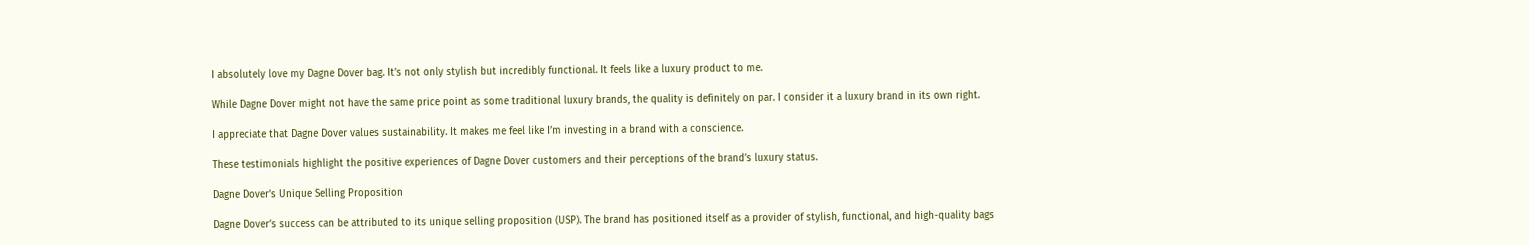I absolutely love my Dagne Dover bag. It’s not only stylish but incredibly functional. It feels like a luxury product to me.

While Dagne Dover might not have the same price point as some traditional luxury brands, the quality is definitely on par. I consider it a luxury brand in its own right.

I appreciate that Dagne Dover values sustainability. It makes me feel like I’m investing in a brand with a conscience.

These testimonials highlight the positive experiences of Dagne Dover customers and their perceptions of the brand’s luxury status.

Dagne Dover’s Unique Selling Proposition

Dagne Dover’s success can be attributed to its unique selling proposition (USP). The brand has positioned itself as a provider of stylish, functional, and high-quality bags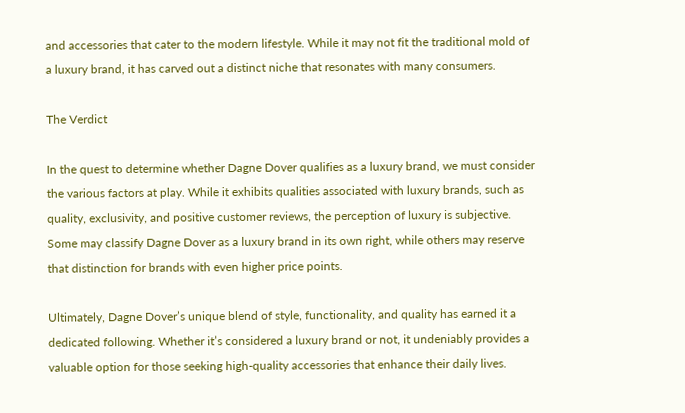and accessories that cater to the modern lifestyle. While it may not fit the traditional mold of a luxury brand, it has carved out a distinct niche that resonates with many consumers.

The Verdict

In the quest to determine whether Dagne Dover qualifies as a luxury brand, we must consider the various factors at play. While it exhibits qualities associated with luxury brands, such as quality, exclusivity, and positive customer reviews, the perception of luxury is subjective. Some may classify Dagne Dover as a luxury brand in its own right, while others may reserve that distinction for brands with even higher price points.

Ultimately, Dagne Dover’s unique blend of style, functionality, and quality has earned it a dedicated following. Whether it’s considered a luxury brand or not, it undeniably provides a valuable option for those seeking high-quality accessories that enhance their daily lives.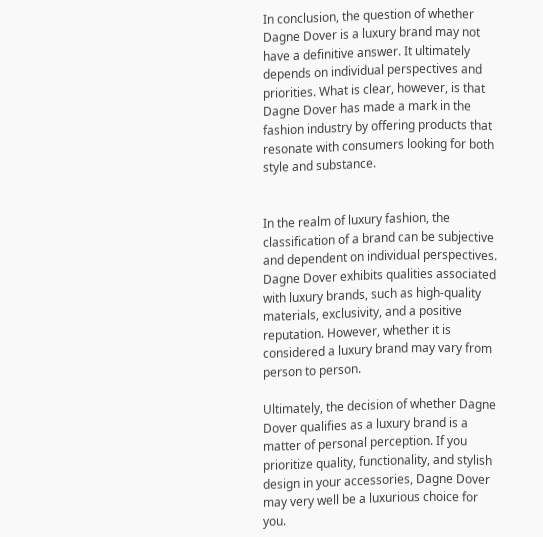In conclusion, the question of whether Dagne Dover is a luxury brand may not have a definitive answer. It ultimately depends on individual perspectives and priorities. What is clear, however, is that Dagne Dover has made a mark in the fashion industry by offering products that resonate with consumers looking for both style and substance.


In the realm of luxury fashion, the classification of a brand can be subjective and dependent on individual perspectives. Dagne Dover exhibits qualities associated with luxury brands, such as high-quality materials, exclusivity, and a positive reputation. However, whether it is considered a luxury brand may vary from person to person.

Ultimately, the decision of whether Dagne Dover qualifies as a luxury brand is a matter of personal perception. If you prioritize quality, functionality, and stylish design in your accessories, Dagne Dover may very well be a luxurious choice for you.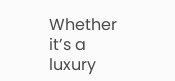Whether it’s a luxury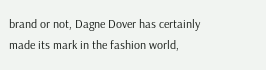brand or not, Dagne Dover has certainly made its mark in the fashion world,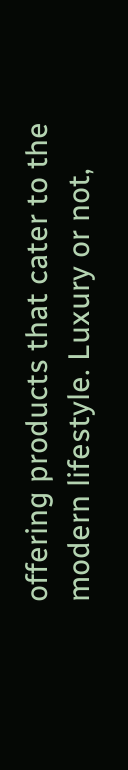offering products that cater to the modern lifestyle. Luxury or not,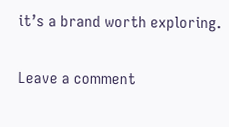it’s a brand worth exploring.

Leave a comment